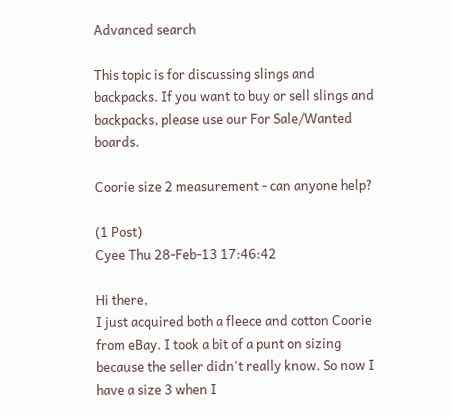Advanced search

This topic is for discussing slings and backpacks. If you want to buy or sell slings and backpacks, please use our For Sale/Wanted boards.

Coorie size 2 measurement - can anyone help?

(1 Post)
Cyee Thu 28-Feb-13 17:46:42

Hi there,
I just acquired both a fleece and cotton Coorie from eBay. I took a bit of a punt on sizing because the seller didn't really know. So now I have a size 3 when I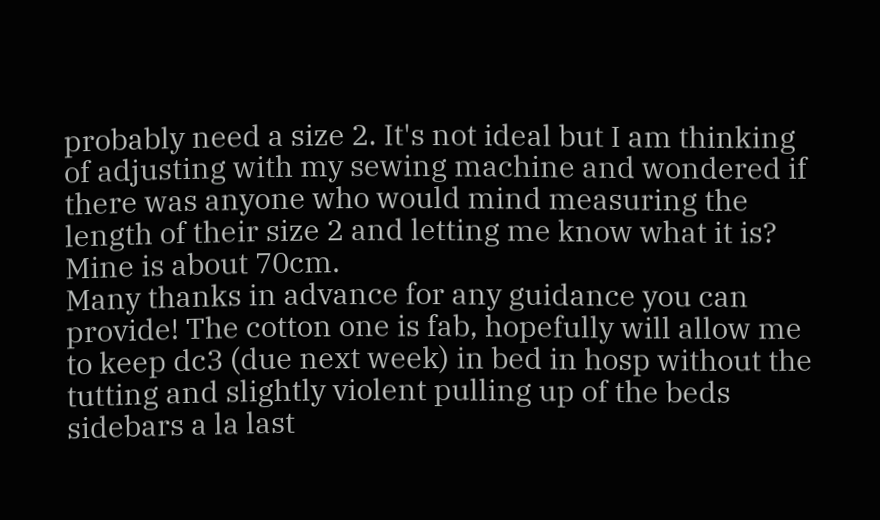probably need a size 2. It's not ideal but I am thinking of adjusting with my sewing machine and wondered if there was anyone who would mind measuring the length of their size 2 and letting me know what it is? Mine is about 70cm.
Many thanks in advance for any guidance you can provide! The cotton one is fab, hopefully will allow me to keep dc3 (due next week) in bed in hosp without the tutting and slightly violent pulling up of the beds sidebars a la last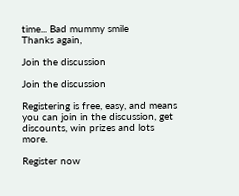time... Bad mummy smile
Thanks again,

Join the discussion

Join the discussion

Registering is free, easy, and means you can join in the discussion, get discounts, win prizes and lots more.

Register now